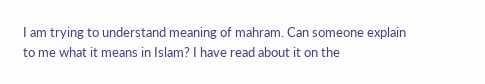I am trying to understand meaning of mahram. Can someone explain to me what it means in Islam? I have read about it on the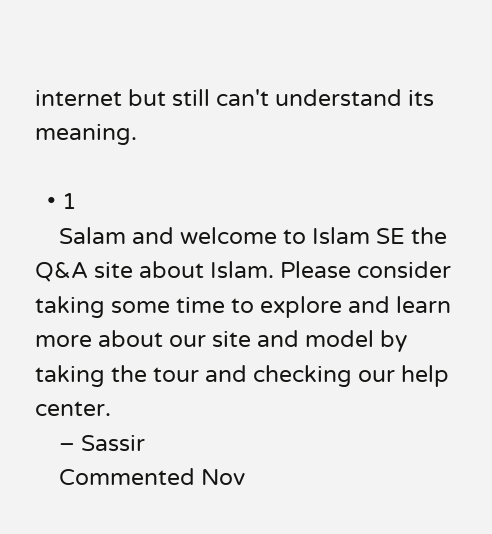internet but still can't understand its meaning.

  • 1
    Salam and welcome to Islam SE the Q&A site about Islam. Please consider taking some time to explore and learn more about our site and model by taking the tour and checking our help center.
    – Sassir
    Commented Nov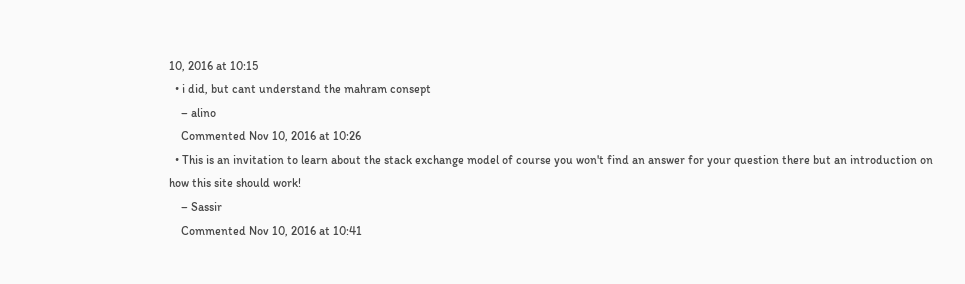10, 2016 at 10:15
  • i did, but cant understand the mahram consept
    – alino
    Commented Nov 10, 2016 at 10:26
  • This is an invitation to learn about the stack exchange model of course you won't find an answer for your question there but an introduction on how this site should work!
    – Sassir
    Commented Nov 10, 2016 at 10:41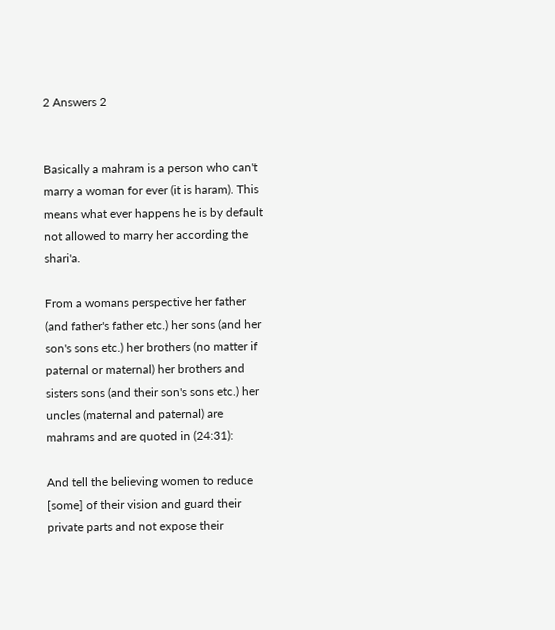2 Answers 2


Basically a mahram is a person who can't marry a woman for ever (it is haram). This means what ever happens he is by default not allowed to marry her according the shari'a.

From a womans perspective her father (and father's father etc.) her sons (and her son's sons etc.) her brothers (no matter if paternal or maternal) her brothers and sisters sons (and their son's sons etc.) her uncles (maternal and paternal) are mahrams and are quoted in (24:31):

And tell the believing women to reduce [some] of their vision and guard their private parts and not expose their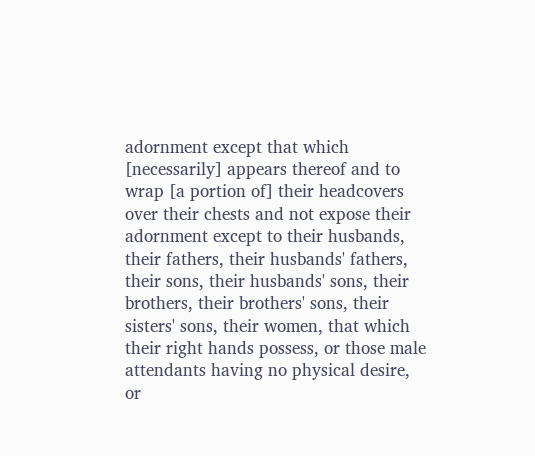adornment except that which [necessarily] appears thereof and to wrap [a portion of] their headcovers over their chests and not expose their adornment except to their husbands, their fathers, their husbands' fathers, their sons, their husbands' sons, their brothers, their brothers' sons, their sisters' sons, their women, that which their right hands possess, or those male attendants having no physical desire, or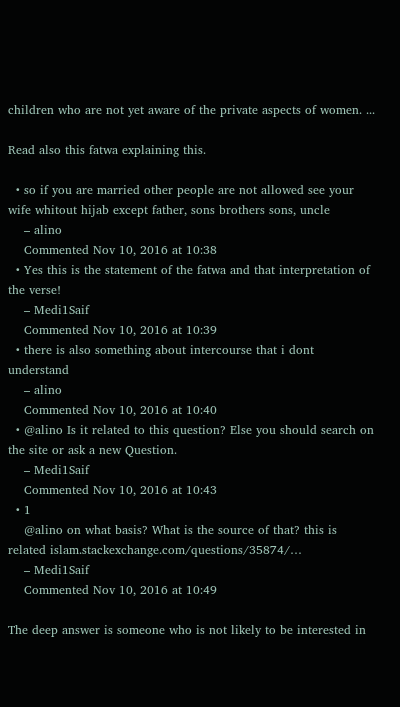children who are not yet aware of the private aspects of women. ...

Read also this fatwa explaining this.

  • so if you are married other people are not allowed see your wife whitout hijab except father, sons brothers sons, uncle
    – alino
    Commented Nov 10, 2016 at 10:38
  • Yes this is the statement of the fatwa and that interpretation of the verse!
    – Medi1Saif
    Commented Nov 10, 2016 at 10:39
  • there is also something about intercourse that i dont understand
    – alino
    Commented Nov 10, 2016 at 10:40
  • @alino Is it related to this question? Else you should search on the site or ask a new Question.
    – Medi1Saif
    Commented Nov 10, 2016 at 10:43
  • 1
    @alino on what basis? What is the source of that? this is related islam.stackexchange.com/questions/35874/…
    – Medi1Saif
    Commented Nov 10, 2016 at 10:49

The deep answer is someone who is not likely to be interested in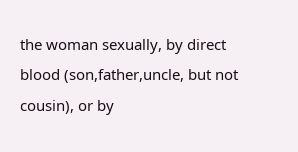the woman sexually, by direct blood (son,father,uncle, but not cousin), or by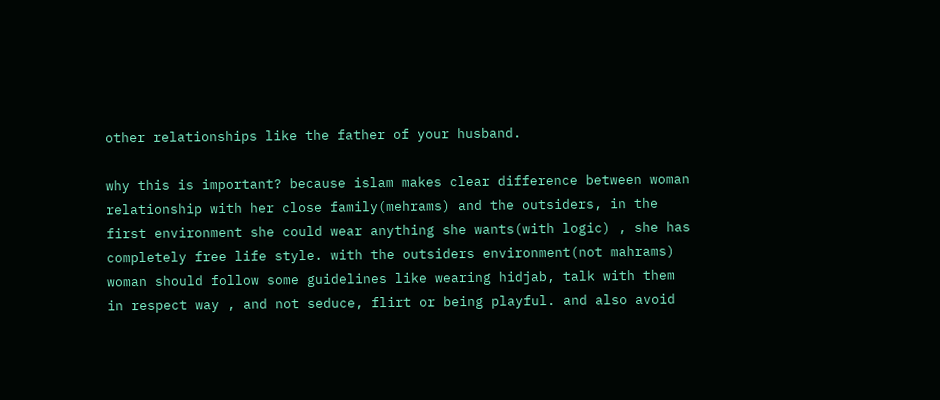other relationships like the father of your husband.

why this is important? because islam makes clear difference between woman relationship with her close family(mehrams) and the outsiders, in the first environment she could wear anything she wants(with logic) , she has completely free life style. with the outsiders environment(not mahrams) woman should follow some guidelines like wearing hidjab, talk with them in respect way , and not seduce, flirt or being playful. and also avoid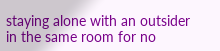staying alone with an outsider in the same room for no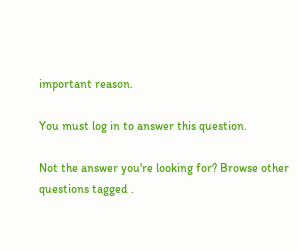important reason.

You must log in to answer this question.

Not the answer you're looking for? Browse other questions tagged .